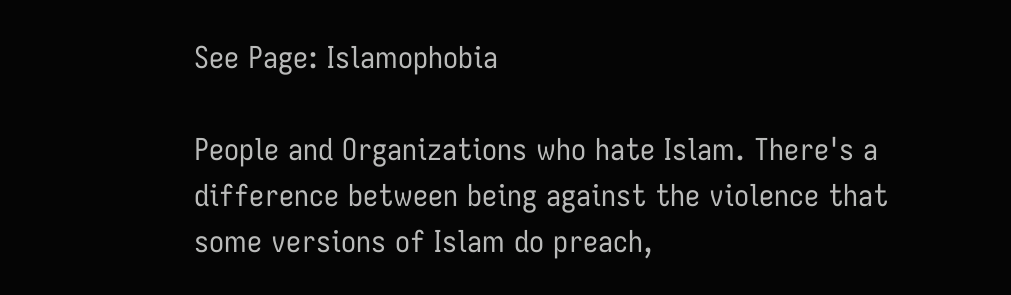See Page: Islamophobia

People and Organizations who hate Islam. There's a difference between being against the violence that some versions of Islam do preach,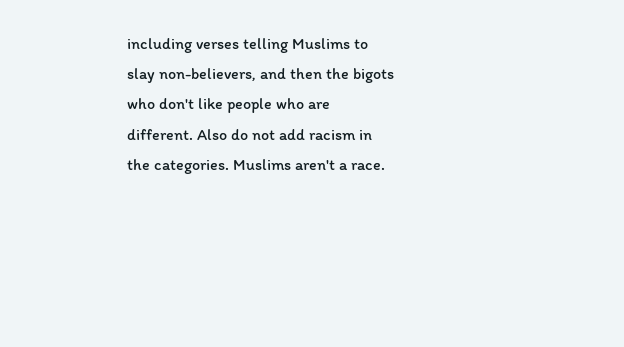including verses telling Muslims to slay non-believers, and then the bigots who don't like people who are different. Also do not add racism in the categories. Muslims aren't a race.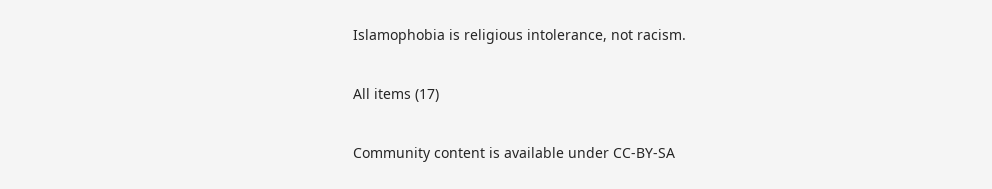Islamophobia is religious intolerance, not racism.

All items (17)

Community content is available under CC-BY-SA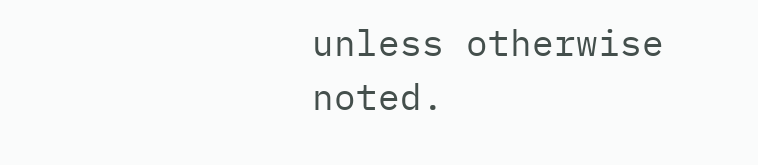unless otherwise noted.